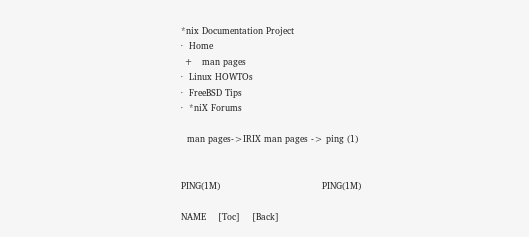*nix Documentation Project
·  Home
 +   man pages
·  Linux HOWTOs
·  FreeBSD Tips
·  *niX Forums

  man pages->IRIX man pages -> ping (1)


PING(1M)                                  PING(1M)

NAME    [Toc]    [Back]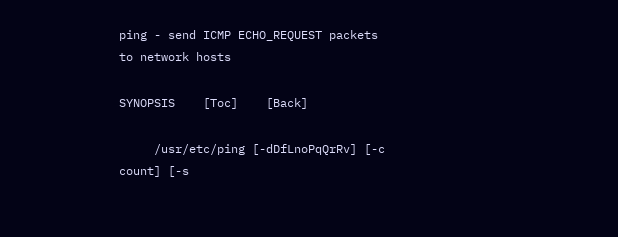ping - send ICMP ECHO_REQUEST packets to network hosts

SYNOPSIS    [Toc]    [Back]

     /usr/etc/ping [-dDfLnoPqQrRv] [-c count] [-s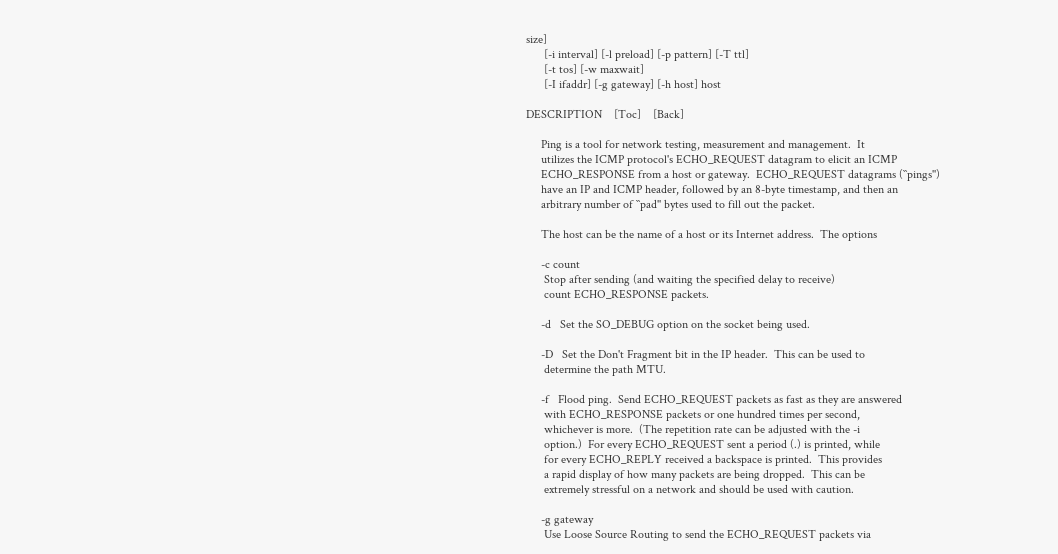size]
      [-i interval] [-l preload] [-p pattern] [-T ttl]
      [-t tos] [-w maxwait]
      [-I ifaddr] [-g gateway] [-h host] host

DESCRIPTION    [Toc]    [Back]

     Ping is a tool for network testing, measurement and management.  It
     utilizes the ICMP protocol's ECHO_REQUEST datagram to elicit an ICMP
     ECHO_RESPONSE from a host or gateway.  ECHO_REQUEST datagrams (``pings'')
     have an IP and ICMP header, followed by an 8-byte timestamp, and then an
     arbitrary number of ``pad'' bytes used to fill out the packet.

     The host can be the name of a host or its Internet address.  The options

     -c count
      Stop after sending (and waiting the specified delay to receive)
      count ECHO_RESPONSE packets.

     -d   Set the SO_DEBUG option on the socket being used.

     -D   Set the Don't Fragment bit in the IP header.  This can be used to
      determine the path MTU.

     -f   Flood ping.  Send ECHO_REQUEST packets as fast as they are answered
      with ECHO_RESPONSE packets or one hundred times per second,
      whichever is more.  (The repetition rate can be adjusted with the -i
      option.)  For every ECHO_REQUEST sent a period (.) is printed, while
      for every ECHO_REPLY received a backspace is printed.  This provides
      a rapid display of how many packets are being dropped.  This can be
      extremely stressful on a network and should be used with caution.

     -g gateway
      Use Loose Source Routing to send the ECHO_REQUEST packets via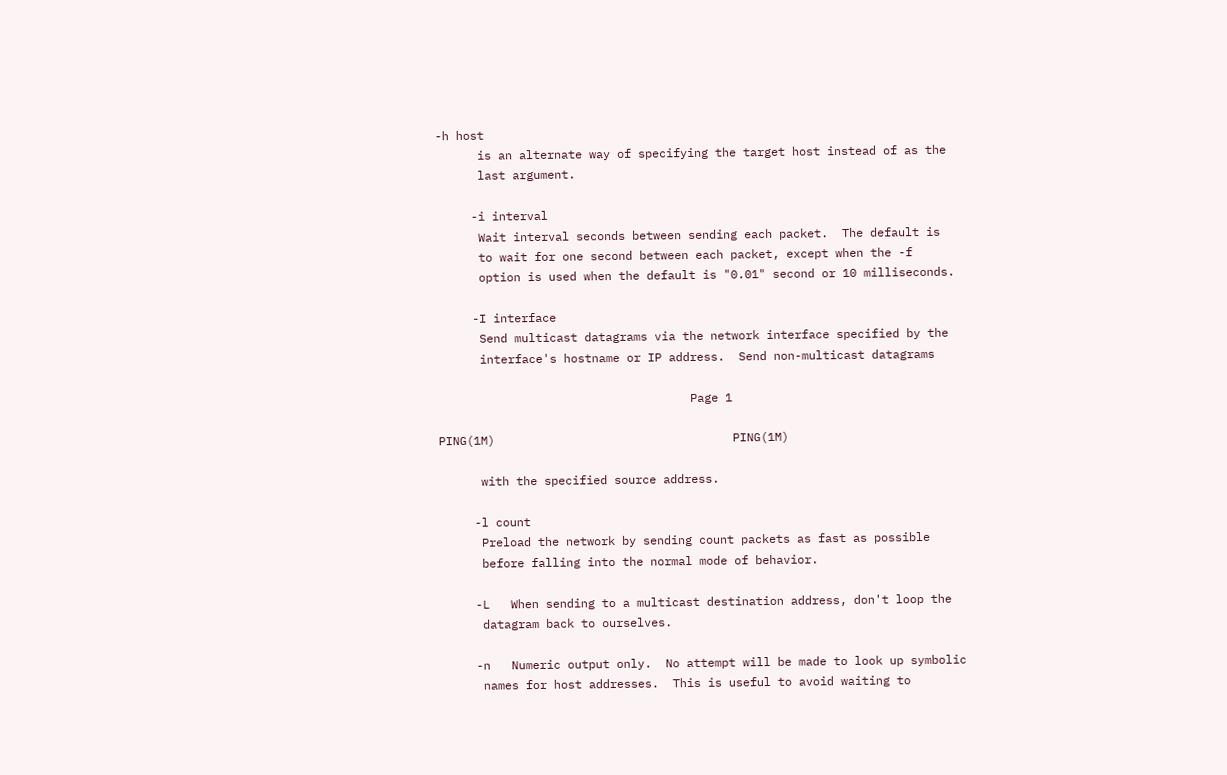-h host
      is an alternate way of specifying the target host instead of as the
      last argument.

     -i interval
      Wait interval seconds between sending each packet.  The default is
      to wait for one second between each packet, except when the -f
      option is used when the default is "0.01" second or 10 milliseconds.

     -I interface
      Send multicast datagrams via the network interface specified by the
      interface's hostname or IP address.  Send non-multicast datagrams

                                    Page 1

PING(1M)                                  PING(1M)

      with the specified source address.

     -l count
      Preload the network by sending count packets as fast as possible
      before falling into the normal mode of behavior.

     -L   When sending to a multicast destination address, don't loop the
      datagram back to ourselves.

     -n   Numeric output only.  No attempt will be made to look up symbolic
      names for host addresses.  This is useful to avoid waiting to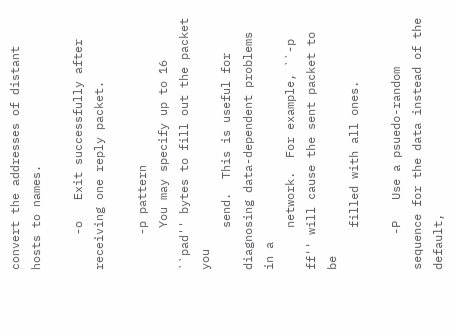convert the addresses of distant hosts to names.

     -o   Exit successfully after receiving one reply packet.

     -p pattern
      You may specify up to 16 ``pad'' bytes to fill out the packet you
      send.  This is useful for diagnosing data-dependent problems in a
      network.  For example, ``-p ff'' will cause the sent packet to be
      filled with all ones.

     -P   Use a psuedo-random sequence for the data instead of the default,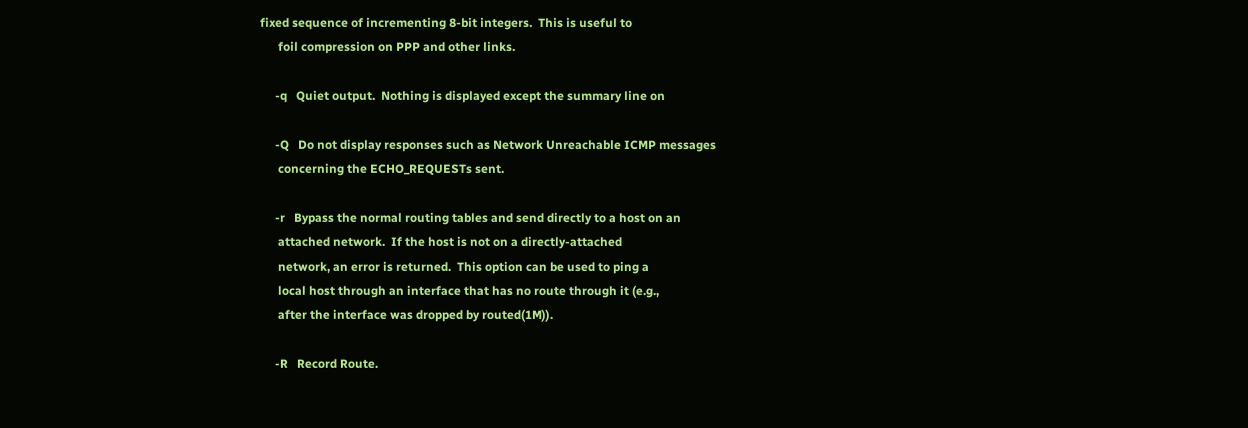fixed sequence of incrementing 8-bit integers.  This is useful to
      foil compression on PPP and other links.

     -q   Quiet output.  Nothing is displayed except the summary line on

     -Q   Do not display responses such as Network Unreachable ICMP messages
      concerning the ECHO_REQUESTs sent.

     -r   Bypass the normal routing tables and send directly to a host on an
      attached network.  If the host is not on a directly-attached
      network, an error is returned.  This option can be used to ping a
      local host through an interface that has no route through it (e.g.,
      after the interface was dropped by routed(1M)).

     -R   Record Route.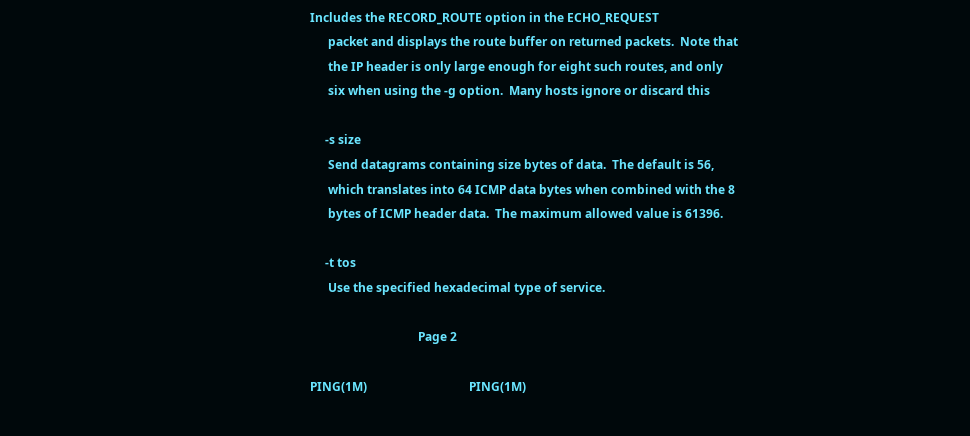Includes the RECORD_ROUTE option in the ECHO_REQUEST
      packet and displays the route buffer on returned packets.  Note that
      the IP header is only large enough for eight such routes, and only
      six when using the -g option.  Many hosts ignore or discard this

     -s size
      Send datagrams containing size bytes of data.  The default is 56,
      which translates into 64 ICMP data bytes when combined with the 8
      bytes of ICMP header data.  The maximum allowed value is 61396.

     -t tos
      Use the specified hexadecimal type of service.

                                    Page 2

PING(1M)                                  PING(1M)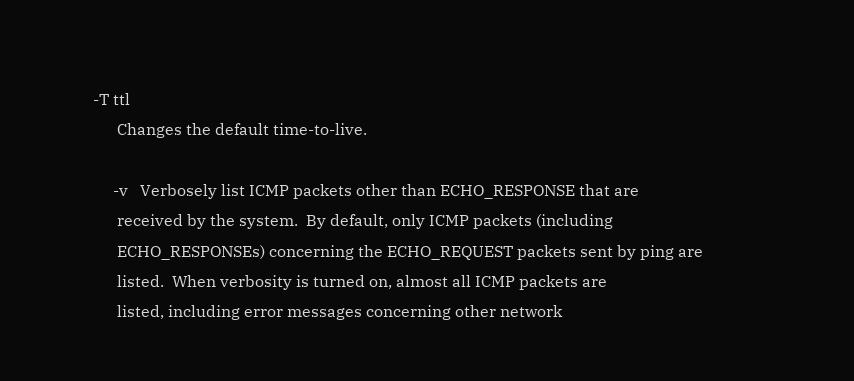-T ttl
      Changes the default time-to-live.

     -v   Verbosely list ICMP packets other than ECHO_RESPONSE that are
      received by the system.  By default, only ICMP packets (including
      ECHO_RESPONSEs) concerning the ECHO_REQUEST packets sent by ping are
      listed.  When verbosity is turned on, almost all ICMP packets are
      listed, including error messages concerning other network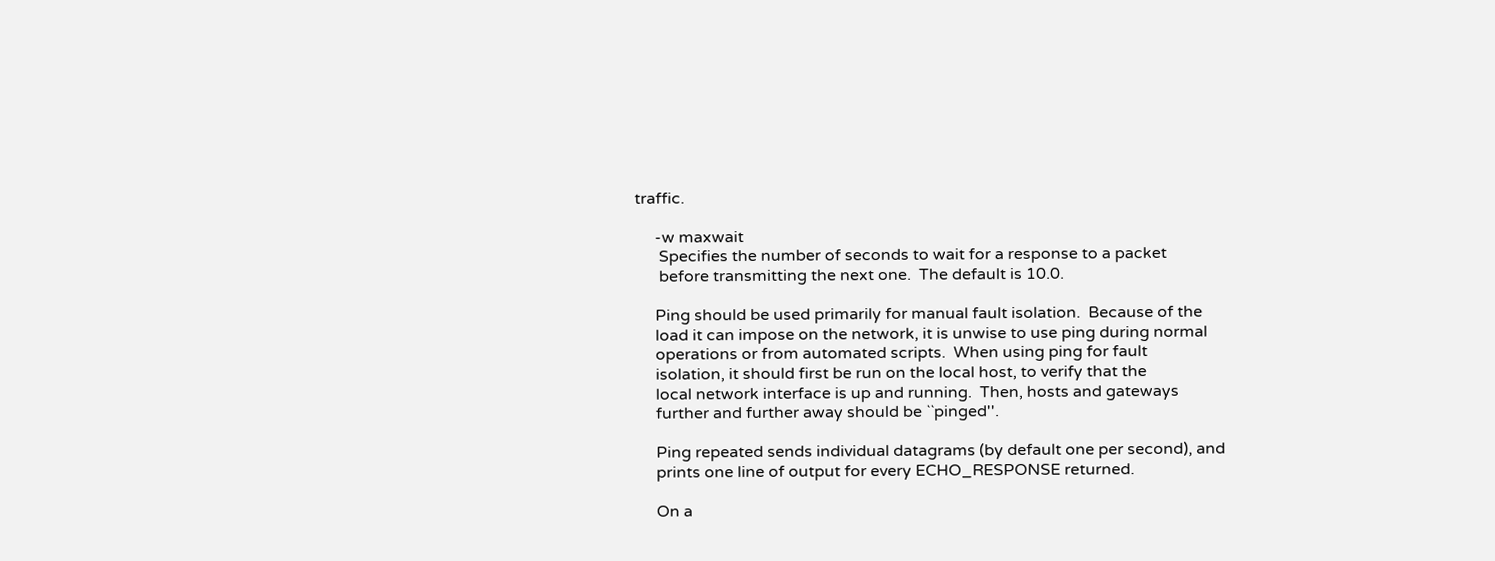traffic.

     -w maxwait
      Specifies the number of seconds to wait for a response to a packet
      before transmitting the next one.  The default is 10.0.

     Ping should be used primarily for manual fault isolation.  Because of the
     load it can impose on the network, it is unwise to use ping during normal
     operations or from automated scripts.  When using ping for fault
     isolation, it should first be run on the local host, to verify that the
     local network interface is up and running.  Then, hosts and gateways
     further and further away should be ``pinged''.

     Ping repeated sends individual datagrams (by default one per second), and
     prints one line of output for every ECHO_RESPONSE returned.

     On a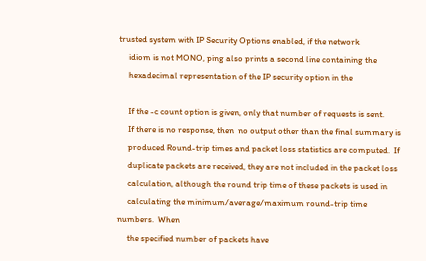trusted system with IP Security Options enabled, if the network
     idiom is not MONO, ping also prints a second line containing the
     hexadecimal representation of the IP security option in the

     If the -c count option is given, only that number of requests is sent.
     If there is no response, then  no output other than the final summary is
     produced Round-trip times and packet loss statistics are computed.  If
     duplicate packets are received, they are not included in the packet loss
     calculation, although the round trip time of these packets is used in
     calculating the minimum/average/maximum round-trip time numbers.  When
     the specified number of packets have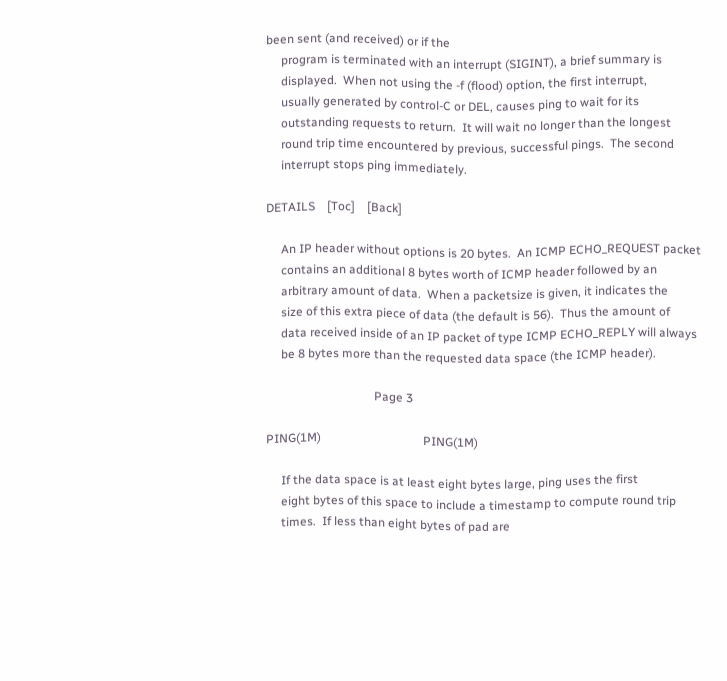been sent (and received) or if the
     program is terminated with an interrupt (SIGINT), a brief summary is
     displayed.  When not using the -f (flood) option, the first interrupt,
     usually generated by control-C or DEL, causes ping to wait for its
     outstanding requests to return.  It will wait no longer than the longest
     round trip time encountered by previous, successful pings.  The second
     interrupt stops ping immediately.

DETAILS    [Toc]    [Back]

     An IP header without options is 20 bytes.  An ICMP ECHO_REQUEST packet
     contains an additional 8 bytes worth of ICMP header followed by an
     arbitrary amount of data.  When a packetsize is given, it indicates the
     size of this extra piece of data (the default is 56).  Thus the amount of
     data received inside of an IP packet of type ICMP ECHO_REPLY will always
     be 8 bytes more than the requested data space (the ICMP header).

                                    Page 3

PING(1M)                                  PING(1M)

     If the data space is at least eight bytes large, ping uses the first
     eight bytes of this space to include a timestamp to compute round trip
     times.  If less than eight bytes of pad are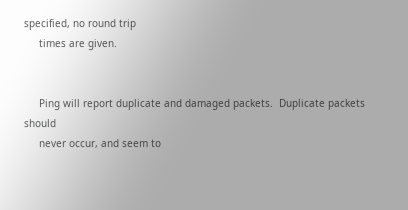specified, no round trip
     times are given.


     Ping will report duplicate and damaged packets.  Duplicate packets should
     never occur, and seem to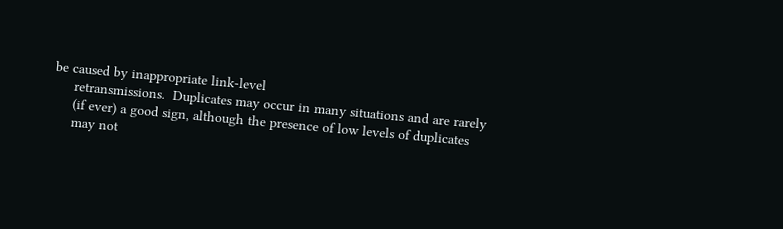be caused by inappropriate link-level
     retransmissions.  Duplicates may occur in many situations and are rarely
     (if ever) a good sign, although the presence of low levels of duplicates
     may not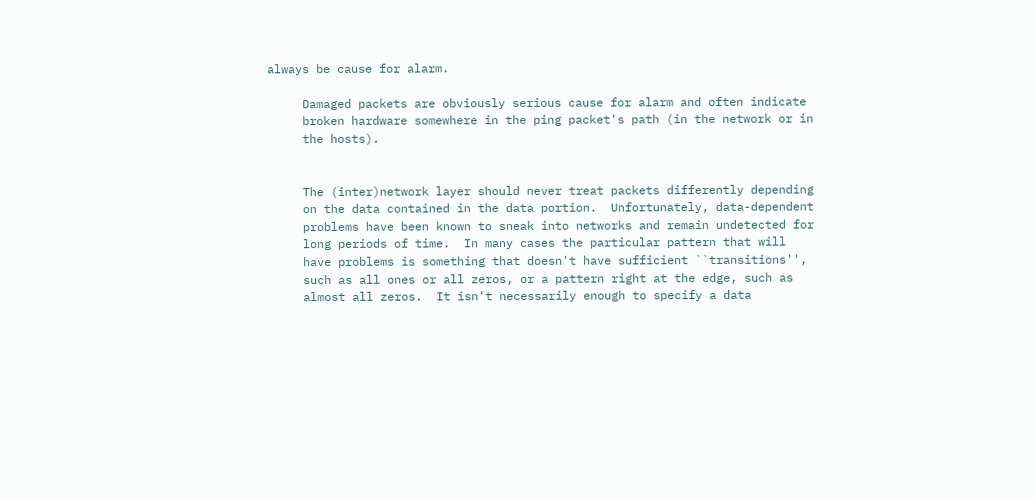always be cause for alarm.

     Damaged packets are obviously serious cause for alarm and often indicate
     broken hardware somewhere in the ping packet's path (in the network or in
     the hosts).


     The (inter)network layer should never treat packets differently depending
     on the data contained in the data portion.  Unfortunately, data-dependent
     problems have been known to sneak into networks and remain undetected for
     long periods of time.  In many cases the particular pattern that will
     have problems is something that doesn't have sufficient ``transitions'',
     such as all ones or all zeros, or a pattern right at the edge, such as
     almost all zeros.  It isn't necessarily enough to specify a data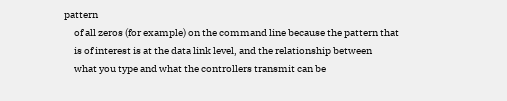pattern
     of all zeros (for example) on the command line because the pattern that
     is of interest is at the data link level, and the relationship between
     what you type and what the controllers transmit can be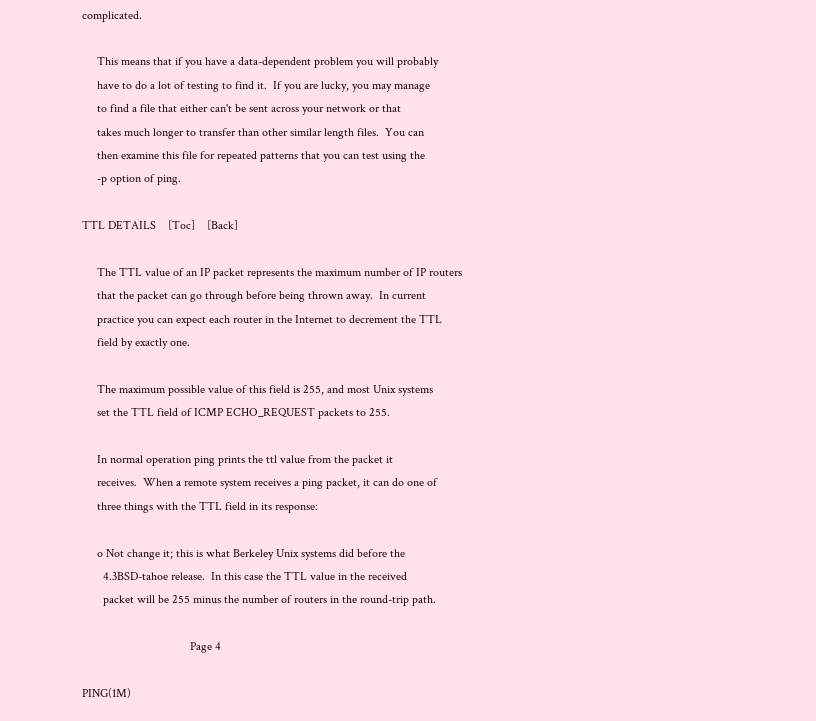complicated.

     This means that if you have a data-dependent problem you will probably
     have to do a lot of testing to find it.  If you are lucky, you may manage
     to find a file that either can't be sent across your network or that
     takes much longer to transfer than other similar length files.  You can
     then examine this file for repeated patterns that you can test using the
     -p option of ping.

TTL DETAILS    [Toc]    [Back]

     The TTL value of an IP packet represents the maximum number of IP routers
     that the packet can go through before being thrown away.  In current
     practice you can expect each router in the Internet to decrement the TTL
     field by exactly one.

     The maximum possible value of this field is 255, and most Unix systems
     set the TTL field of ICMP ECHO_REQUEST packets to 255.

     In normal operation ping prints the ttl value from the packet it
     receives.  When a remote system receives a ping packet, it can do one of
     three things with the TTL field in its response:

     o Not change it; this is what Berkeley Unix systems did before the
       4.3BSD-tahoe release.  In this case the TTL value in the received
       packet will be 255 minus the number of routers in the round-trip path.

                                    Page 4

PING(1M)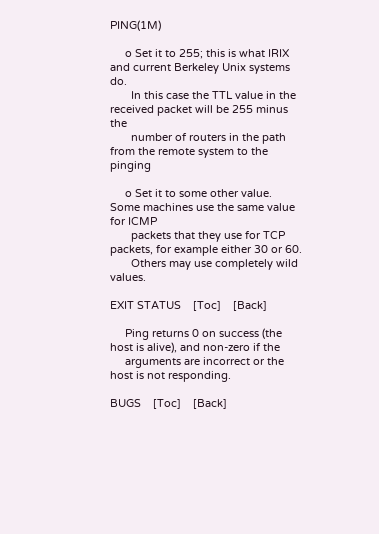PING(1M)

     o Set it to 255; this is what IRIX and current Berkeley Unix systems do.
       In this case the TTL value in the received packet will be 255 minus the
       number of routers in the path from the remote system to the pinging

     o Set it to some other value.  Some machines use the same value for ICMP
       packets that they use for TCP packets, for example either 30 or 60.
       Others may use completely wild values.

EXIT STATUS    [Toc]    [Back]

     Ping returns 0 on success (the host is alive), and non-zero if the
     arguments are incorrect or the host is not responding.

BUGS    [Toc]    [Back]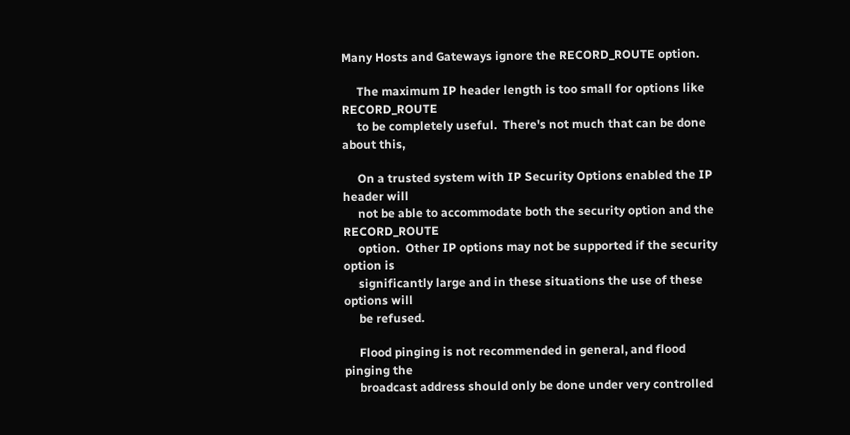Many Hosts and Gateways ignore the RECORD_ROUTE option.

     The maximum IP header length is too small for options like RECORD_ROUTE
     to be completely useful.  There's not much that can be done about this,

     On a trusted system with IP Security Options enabled the IP header will
     not be able to accommodate both the security option and the RECORD_ROUTE
     option.  Other IP options may not be supported if the security option is
     significantly large and in these situations the use of these options will
     be refused.

     Flood pinging is not recommended in general, and flood pinging the
     broadcast address should only be done under very controlled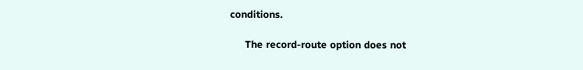conditions.

     The record-route option does not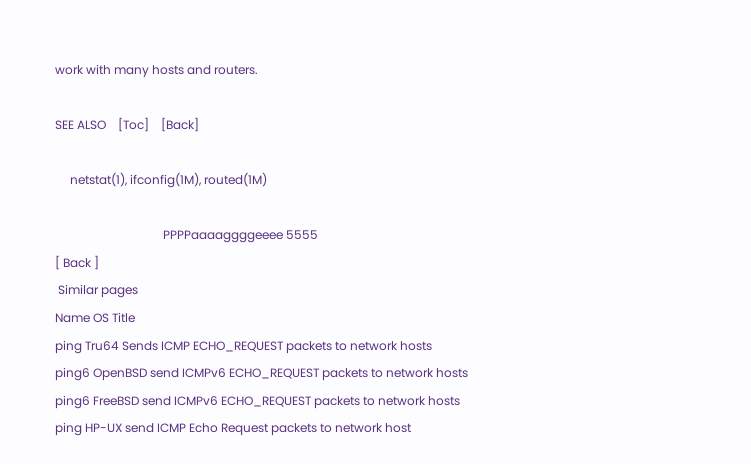work with many hosts and routers.

SEE ALSO    [Toc]    [Back]

     netstat(1), ifconfig(1M), routed(1M)

                                    PPPPaaaaggggeeee 5555
[ Back ]
 Similar pages
Name OS Title
ping Tru64 Sends ICMP ECHO_REQUEST packets to network hosts
ping6 OpenBSD send ICMPv6 ECHO_REQUEST packets to network hosts
ping6 FreeBSD send ICMPv6 ECHO_REQUEST packets to network hosts
ping HP-UX send ICMP Echo Request packets to network host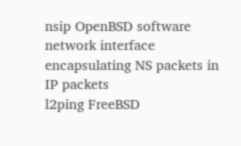nsip OpenBSD software network interface encapsulating NS packets in IP packets
l2ping FreeBSD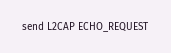send L2CAP ECHO_REQUEST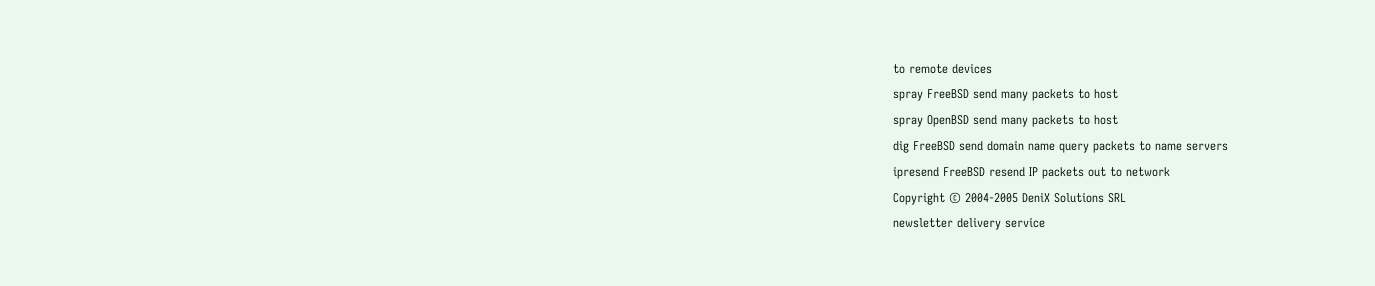to remote devices
spray FreeBSD send many packets to host
spray OpenBSD send many packets to host
dig FreeBSD send domain name query packets to name servers
ipresend FreeBSD resend IP packets out to network
Copyright © 2004-2005 DeniX Solutions SRL
newsletter delivery service